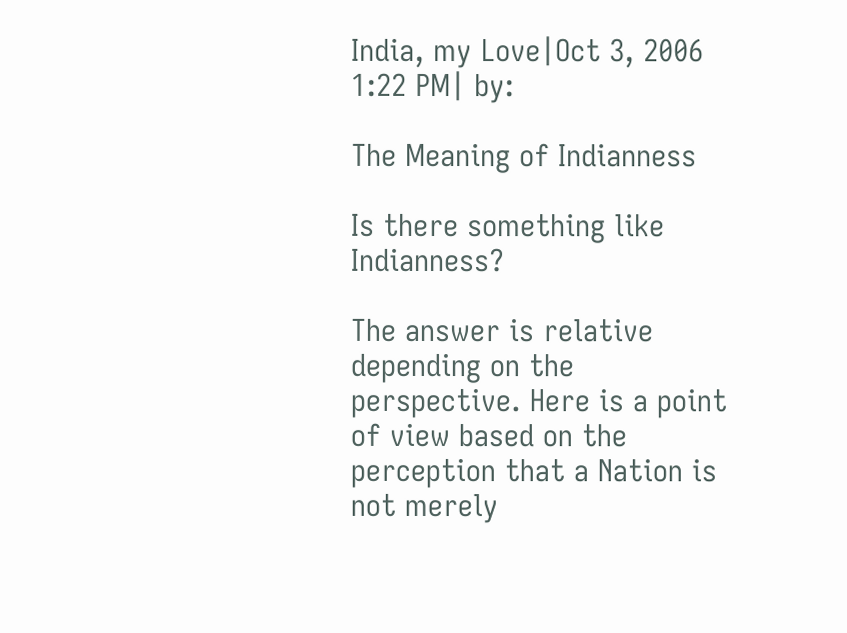India, my Love|Oct 3, 2006 1:22 PM| by:

The Meaning of Indianness

Is there something like Indianness?

The answer is relative depending on the perspective. Here is a point of view based on the perception that a Nation is not merely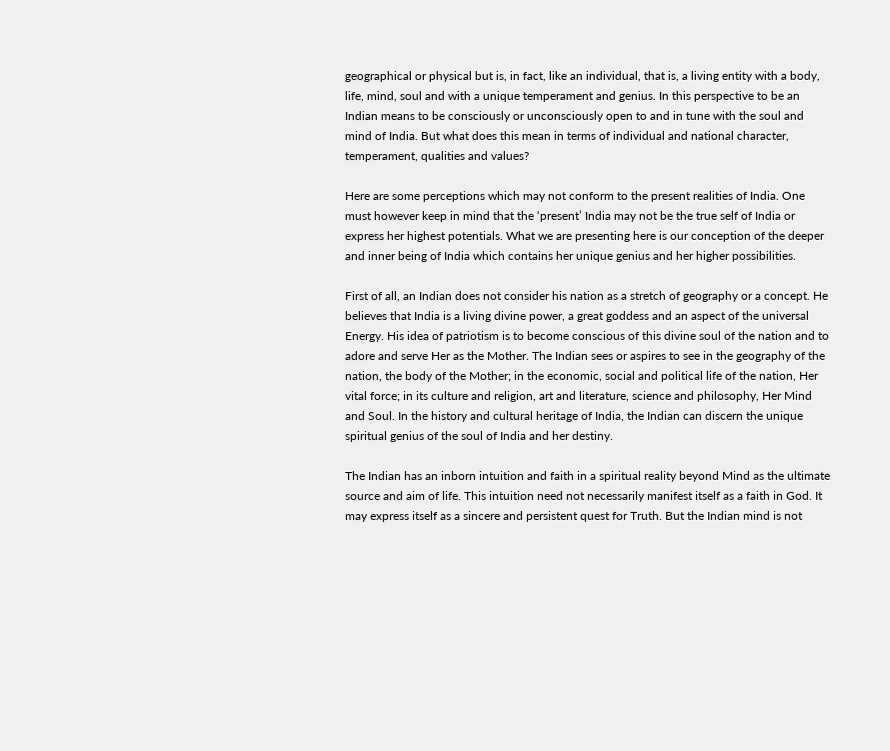geographical or physical but is, in fact, like an individual, that is, a living entity with a body, life, mind, soul and with a unique temperament and genius. In this perspective to be an Indian means to be consciously or unconsciously open to and in tune with the soul and mind of India. But what does this mean in terms of individual and national character, temperament, qualities and values?

Here are some perceptions which may not conform to the present realities of India. One must however keep in mind that the ‘present’ India may not be the true self of India or express her highest potentials. What we are presenting here is our conception of the deeper and inner being of India which contains her unique genius and her higher possibilities.

First of all, an Indian does not consider his nation as a stretch of geography or a concept. He believes that India is a living divine power, a great goddess and an aspect of the universal Energy. His idea of patriotism is to become conscious of this divine soul of the nation and to adore and serve Her as the Mother. The Indian sees or aspires to see in the geography of the nation, the body of the Mother; in the economic, social and political life of the nation, Her vital force; in its culture and religion, art and literature, science and philosophy, Her Mind and Soul. In the history and cultural heritage of India, the Indian can discern the unique spiritual genius of the soul of India and her destiny.

The Indian has an inborn intuition and faith in a spiritual reality beyond Mind as the ultimate source and aim of life. This intuition need not necessarily manifest itself as a faith in God. It may express itself as a sincere and persistent quest for Truth. But the Indian mind is not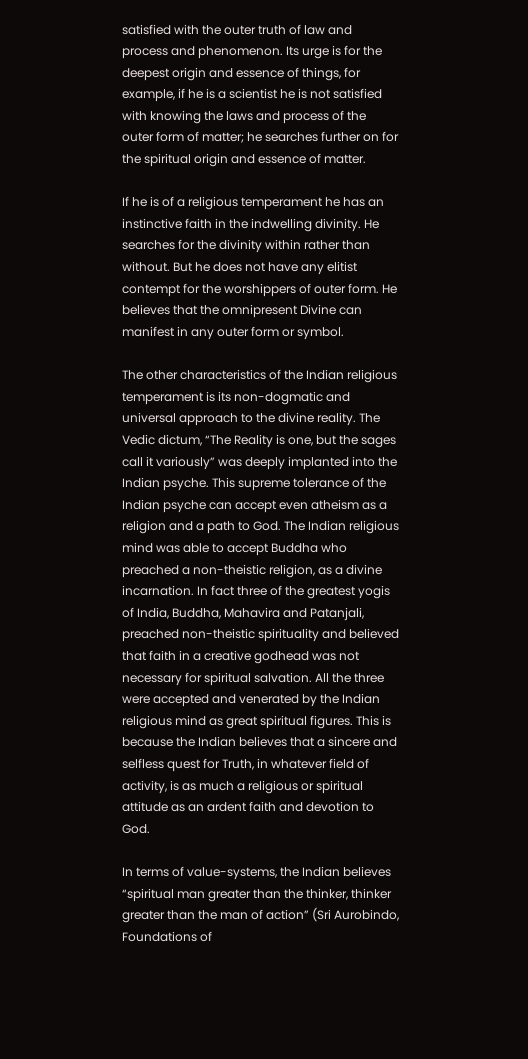satisfied with the outer truth of law and process and phenomenon. Its urge is for the deepest origin and essence of things, for example, if he is a scientist he is not satisfied with knowing the laws and process of the outer form of matter; he searches further on for the spiritual origin and essence of matter.

If he is of a religious temperament he has an instinctive faith in the indwelling divinity. He searches for the divinity within rather than without. But he does not have any elitist contempt for the worshippers of outer form. He believes that the omnipresent Divine can manifest in any outer form or symbol.

The other characteristics of the Indian religious temperament is its non-dogmatic and universal approach to the divine reality. The Vedic dictum, “The Reality is one, but the sages call it variously” was deeply implanted into the Indian psyche. This supreme tolerance of the Indian psyche can accept even atheism as a religion and a path to God. The Indian religious mind was able to accept Buddha who preached a non-theistic religion, as a divine incarnation. In fact three of the greatest yogis of India, Buddha, Mahavira and Patanjali, preached non-theistic spirituality and believed that faith in a creative godhead was not necessary for spiritual salvation. All the three were accepted and venerated by the Indian religious mind as great spiritual figures. This is because the Indian believes that a sincere and selfless quest for Truth, in whatever field of activity, is as much a religious or spiritual attitude as an ardent faith and devotion to God.

In terms of value-systems, the Indian believes “spiritual man greater than the thinker, thinker greater than the man of action” (Sri Aurobindo, Foundations of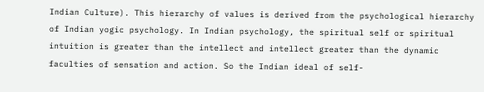Indian Culture). This hierarchy of values is derived from the psychological hierarchy of Indian yogic psychology. In Indian psychology, the spiritual self or spiritual intuition is greater than the intellect and intellect greater than the dynamic faculties of sensation and action. So the Indian ideal of self-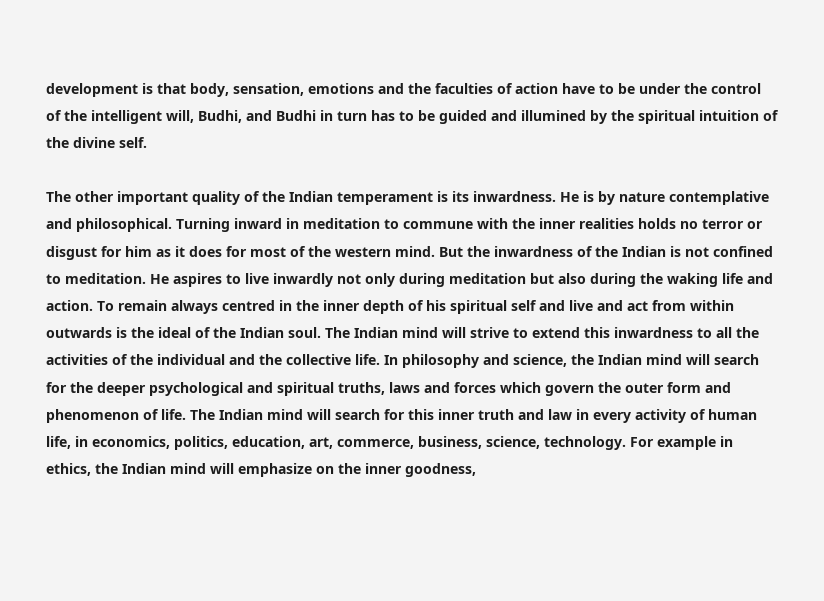development is that body, sensation, emotions and the faculties of action have to be under the control of the intelligent will, Budhi, and Budhi in turn has to be guided and illumined by the spiritual intuition of the divine self.

The other important quality of the Indian temperament is its inwardness. He is by nature contemplative and philosophical. Turning inward in meditation to commune with the inner realities holds no terror or disgust for him as it does for most of the western mind. But the inwardness of the Indian is not confined to meditation. He aspires to live inwardly not only during meditation but also during the waking life and action. To remain always centred in the inner depth of his spiritual self and live and act from within outwards is the ideal of the Indian soul. The Indian mind will strive to extend this inwardness to all the activities of the individual and the collective life. In philosophy and science, the Indian mind will search for the deeper psychological and spiritual truths, laws and forces which govern the outer form and phenomenon of life. The Indian mind will search for this inner truth and law in every activity of human life, in economics, politics, education, art, commerce, business, science, technology. For example in ethics, the Indian mind will emphasize on the inner goodness,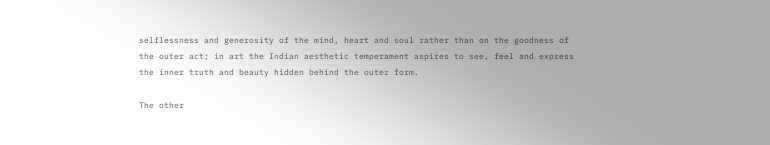selflessness and generosity of the mind, heart and soul rather than on the goodness of the outer act; in art the Indian aesthetic temperament aspires to see, feel and express the inner truth and beauty hidden behind the outer form.

The other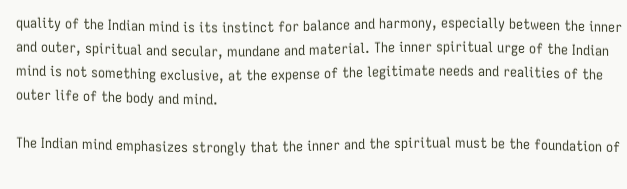quality of the Indian mind is its instinct for balance and harmony, especially between the inner and outer, spiritual and secular, mundane and material. The inner spiritual urge of the Indian mind is not something exclusive, at the expense of the legitimate needs and realities of the outer life of the body and mind.

The Indian mind emphasizes strongly that the inner and the spiritual must be the foundation of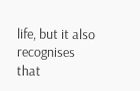life, but it also recognises that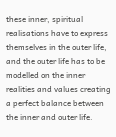these inner, spiritual realisations have to express themselves in the outer life, and the outer life has to be modelled on the inner realities and values creating a perfect balance between the inner and outer life.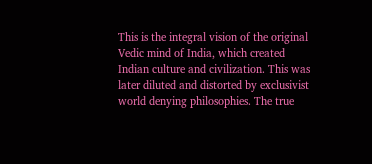This is the integral vision of the original Vedic mind of India, which created Indian culture and civilization. This was later diluted and distorted by exclusivist world denying philosophies. The true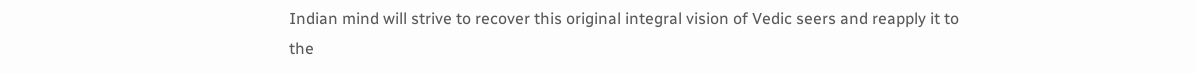Indian mind will strive to recover this original integral vision of Vedic seers and reapply it to the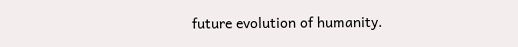future evolution of humanity.